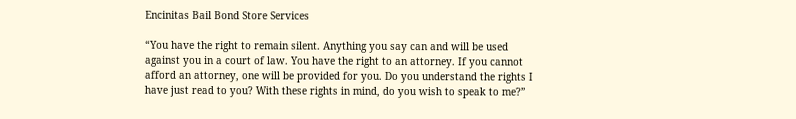Encinitas Bail Bond Store Services

“You have the right to remain silent. Anything you say can and will be used against you in a court of law. You have the right to an attorney. If you cannot afford an attorney, one will be provided for you. Do you understand the rights I have just read to you? With these rights in mind, do you wish to speak to me?”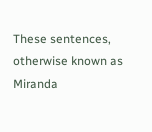These sentences, otherwise known as Miranda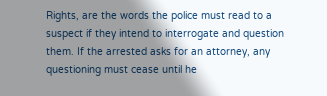Rights, are the words the police must read to a suspect if they intend to interrogate and question them. If the arrested asks for an attorney, any questioning must cease until he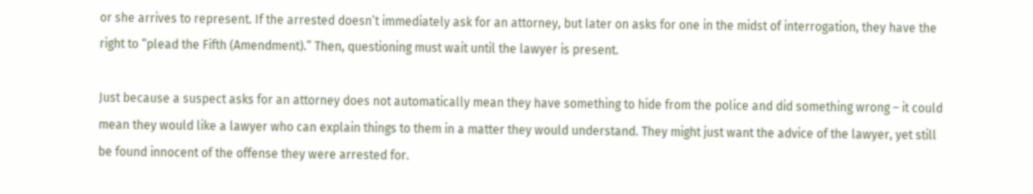or she arrives to represent. If the arrested doesn’t immediately ask for an attorney, but later on asks for one in the midst of interrogation, they have the right to “plead the Fifth (Amendment).” Then, questioning must wait until the lawyer is present.

Just because a suspect asks for an attorney does not automatically mean they have something to hide from the police and did something wrong – it could mean they would like a lawyer who can explain things to them in a matter they would understand. They might just want the advice of the lawyer, yet still be found innocent of the offense they were arrested for.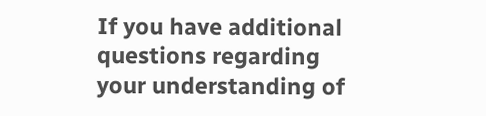If you have additional questions regarding your understanding of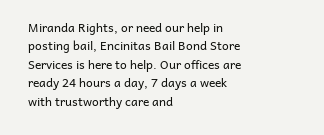Miranda Rights, or need our help in posting bail, Encinitas Bail Bond Store Services is here to help. Our offices are ready 24 hours a day, 7 days a week with trustworthy care and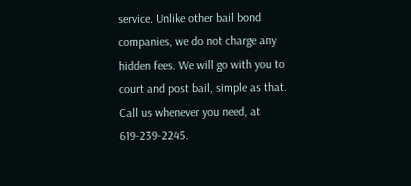service. Unlike other bail bond companies, we do not charge any hidden fees. We will go with you to court and post bail, simple as that. Call us whenever you need, at 619-239-2245.